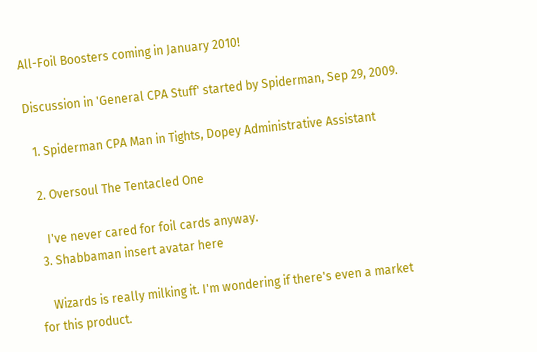All-Foil Boosters coming in January 2010!

Discussion in 'General CPA Stuff' started by Spiderman, Sep 29, 2009.

  1. Spiderman CPA Man in Tights, Dopey Administrative Assistant

  2. Oversoul The Tentacled One

    I've never cared for foil cards anyway.
  3. Shabbaman insert avatar here

    Wizards is really milking it. I'm wondering if there's even a market for this product.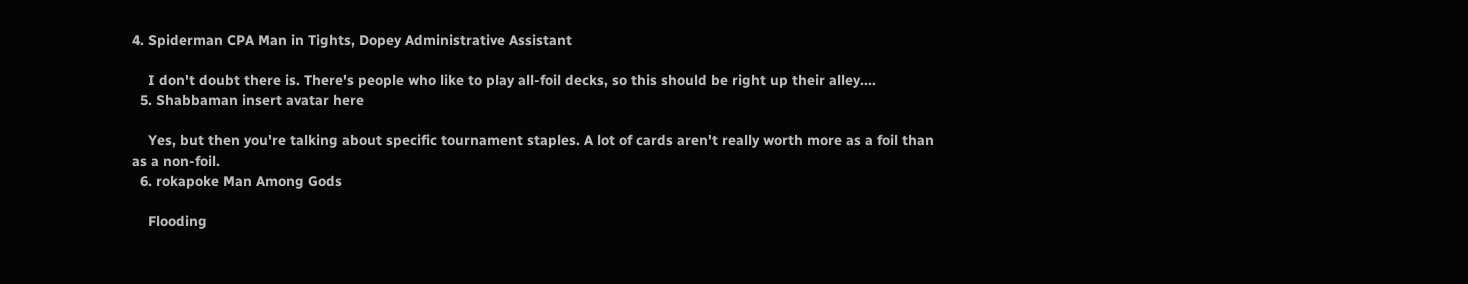4. Spiderman CPA Man in Tights, Dopey Administrative Assistant

    I don't doubt there is. There's people who like to play all-foil decks, so this should be right up their alley....
  5. Shabbaman insert avatar here

    Yes, but then you're talking about specific tournament staples. A lot of cards aren't really worth more as a foil than as a non-foil.
  6. rokapoke Man Among Gods

    Flooding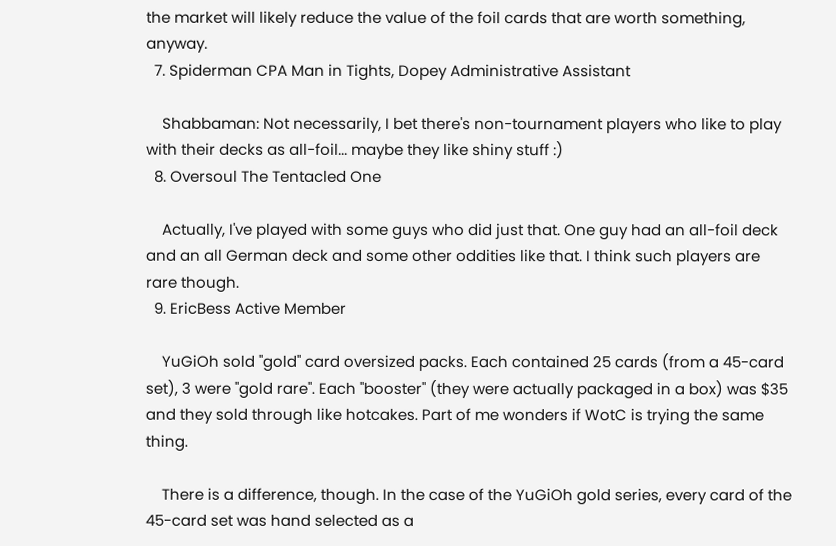the market will likely reduce the value of the foil cards that are worth something, anyway.
  7. Spiderman CPA Man in Tights, Dopey Administrative Assistant

    Shabbaman: Not necessarily, I bet there's non-tournament players who like to play with their decks as all-foil... maybe they like shiny stuff :)
  8. Oversoul The Tentacled One

    Actually, I've played with some guys who did just that. One guy had an all-foil deck and an all German deck and some other oddities like that. I think such players are rare though.
  9. EricBess Active Member

    YuGiOh sold "gold" card oversized packs. Each contained 25 cards (from a 45-card set), 3 were "gold rare". Each "booster" (they were actually packaged in a box) was $35 and they sold through like hotcakes. Part of me wonders if WotC is trying the same thing.

    There is a difference, though. In the case of the YuGiOh gold series, every card of the 45-card set was hand selected as a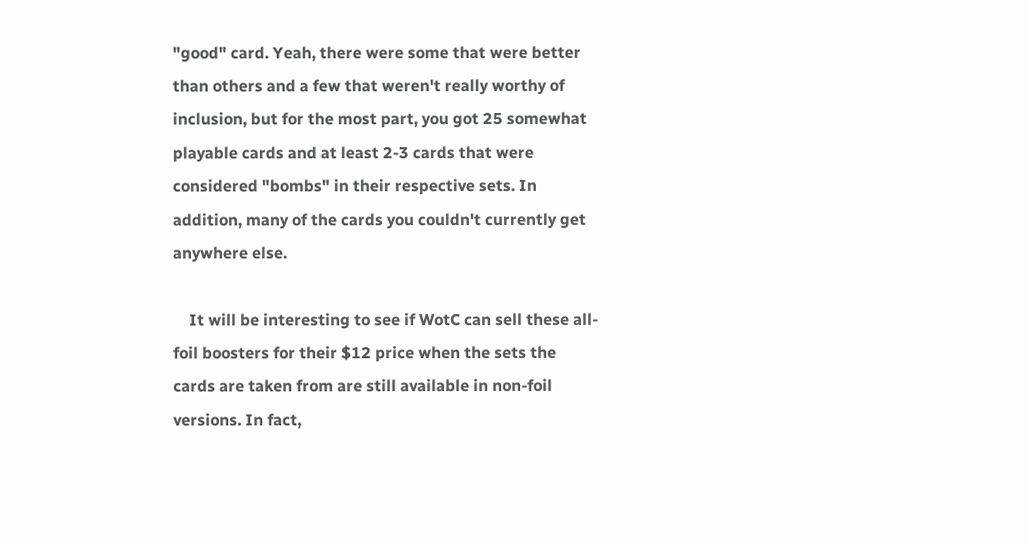"good" card. Yeah, there were some that were better than others and a few that weren't really worthy of inclusion, but for the most part, you got 25 somewhat playable cards and at least 2-3 cards that were considered "bombs" in their respective sets. In addition, many of the cards you couldn't currently get anywhere else.

    It will be interesting to see if WotC can sell these all-foil boosters for their $12 price when the sets the cards are taken from are still available in non-foil versions. In fact,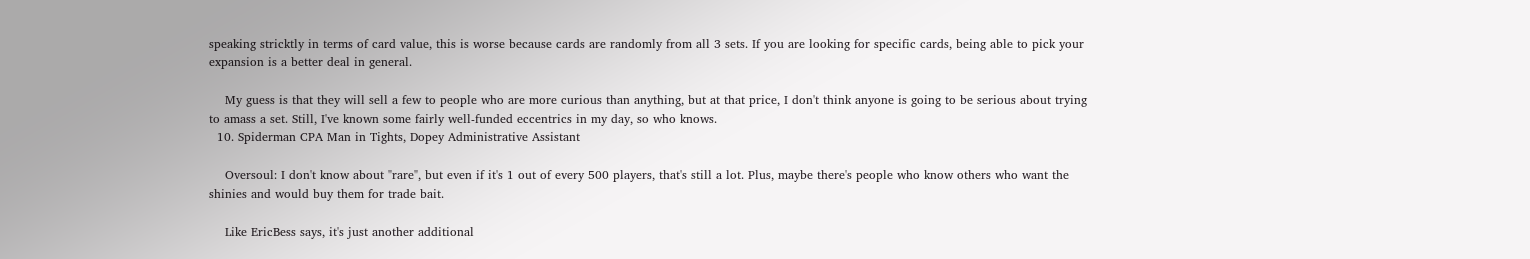speaking stricktly in terms of card value, this is worse because cards are randomly from all 3 sets. If you are looking for specific cards, being able to pick your expansion is a better deal in general.

    My guess is that they will sell a few to people who are more curious than anything, but at that price, I don't think anyone is going to be serious about trying to amass a set. Still, I've known some fairly well-funded eccentrics in my day, so who knows.
  10. Spiderman CPA Man in Tights, Dopey Administrative Assistant

    Oversoul: I don't know about "rare", but even if it's 1 out of every 500 players, that's still a lot. Plus, maybe there's people who know others who want the shinies and would buy them for trade bait.

    Like EricBess says, it's just another additional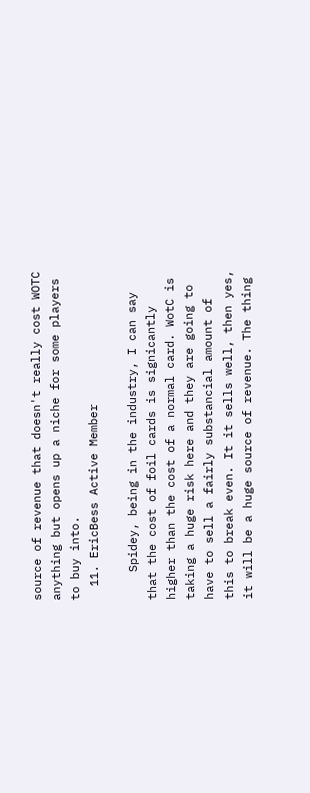source of revenue that doesn't really cost WOTC anything but opens up a niche for some players to buy into.
  11. EricBess Active Member

    Spidey, being in the industry, I can say that the cost of foil cards is signicantly higher than the cost of a normal card. WotC is taking a huge risk here and they are going to have to sell a fairly substancial amount of this to break even. It it sells well, then yes, it will be a huge source of revenue. The thing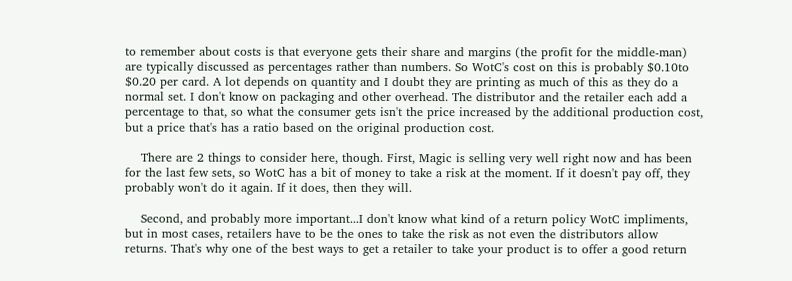to remember about costs is that everyone gets their share and margins (the profit for the middle-man) are typically discussed as percentages rather than numbers. So WotC's cost on this is probably $0.10to $0.20 per card. A lot depends on quantity and I doubt they are printing as much of this as they do a normal set. I don't know on packaging and other overhead. The distributor and the retailer each add a percentage to that, so what the consumer gets isn't the price increased by the additional production cost, but a price that's has a ratio based on the original production cost.

    There are 2 things to consider here, though. First, Magic is selling very well right now and has been for the last few sets, so WotC has a bit of money to take a risk at the moment. If it doesn't pay off, they probably won't do it again. If it does, then they will.

    Second, and probably more important...I don't know what kind of a return policy WotC impliments, but in most cases, retailers have to be the ones to take the risk as not even the distributors allow returns. That's why one of the best ways to get a retailer to take your product is to offer a good return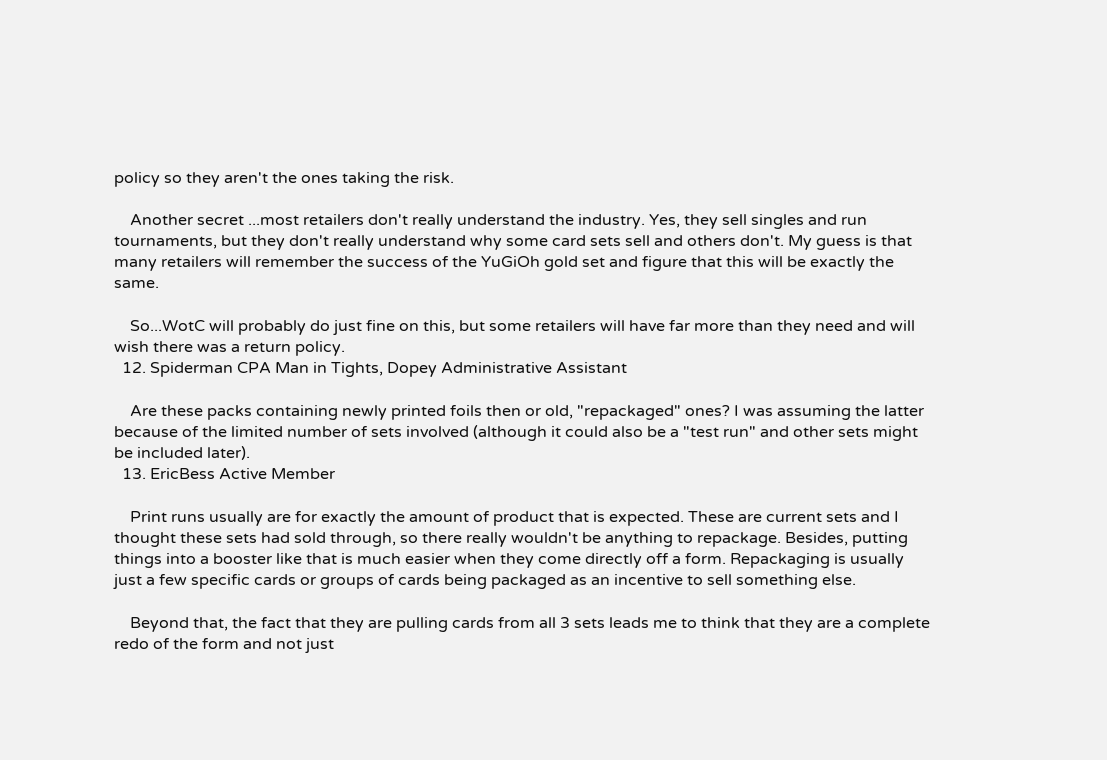policy so they aren't the ones taking the risk.

    Another secret ...most retailers don't really understand the industry. Yes, they sell singles and run tournaments, but they don't really understand why some card sets sell and others don't. My guess is that many retailers will remember the success of the YuGiOh gold set and figure that this will be exactly the same.

    So...WotC will probably do just fine on this, but some retailers will have far more than they need and will wish there was a return policy.
  12. Spiderman CPA Man in Tights, Dopey Administrative Assistant

    Are these packs containing newly printed foils then or old, "repackaged" ones? I was assuming the latter because of the limited number of sets involved (although it could also be a "test run" and other sets might be included later).
  13. EricBess Active Member

    Print runs usually are for exactly the amount of product that is expected. These are current sets and I thought these sets had sold through, so there really wouldn't be anything to repackage. Besides, putting things into a booster like that is much easier when they come directly off a form. Repackaging is usually just a few specific cards or groups of cards being packaged as an incentive to sell something else.

    Beyond that, the fact that they are pulling cards from all 3 sets leads me to think that they are a complete redo of the form and not just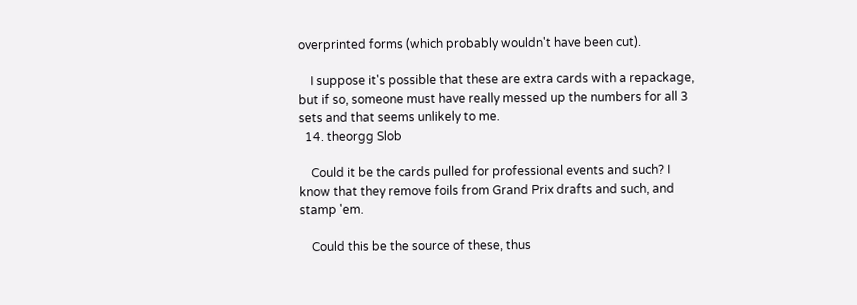overprinted forms (which probably wouldn't have been cut).

    I suppose it's possible that these are extra cards with a repackage, but if so, someone must have really messed up the numbers for all 3 sets and that seems unlikely to me.
  14. theorgg Slob

    Could it be the cards pulled for professional events and such? I know that they remove foils from Grand Prix drafts and such, and stamp 'em.

    Could this be the source of these, thus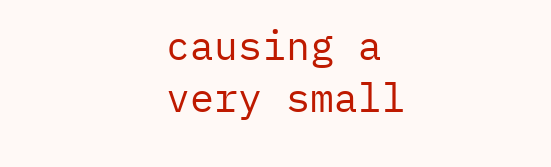causing a very small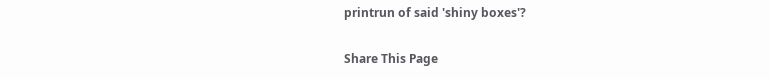printrun of said 'shiny boxes'?

Share This Page